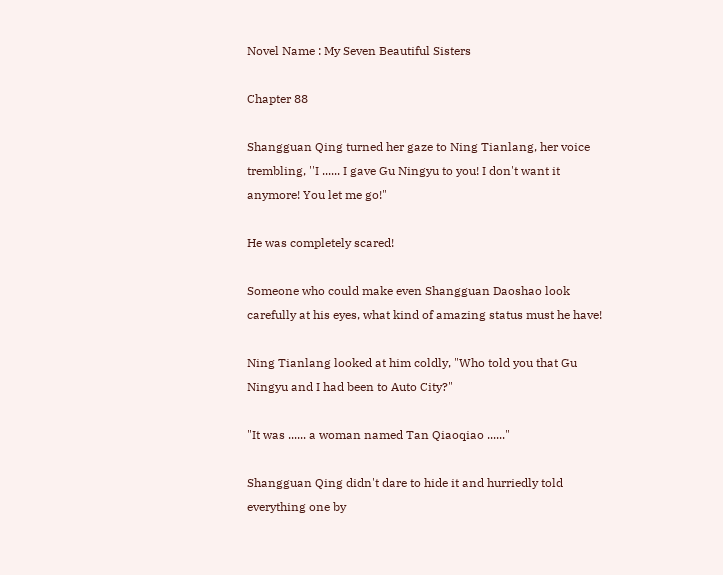Novel Name : My Seven Beautiful Sisters

Chapter 88

Shangguan Qing turned her gaze to Ning Tianlang, her voice trembling, ''I ...... I gave Gu Ningyu to you! I don't want it anymore! You let me go!"

He was completely scared!

Someone who could make even Shangguan Daoshao look carefully at his eyes, what kind of amazing status must he have!

Ning Tianlang looked at him coldly, "Who told you that Gu Ningyu and I had been to Auto City?"

"It was ...... a woman named Tan Qiaoqiao ......"

Shangguan Qing didn't dare to hide it and hurriedly told everything one by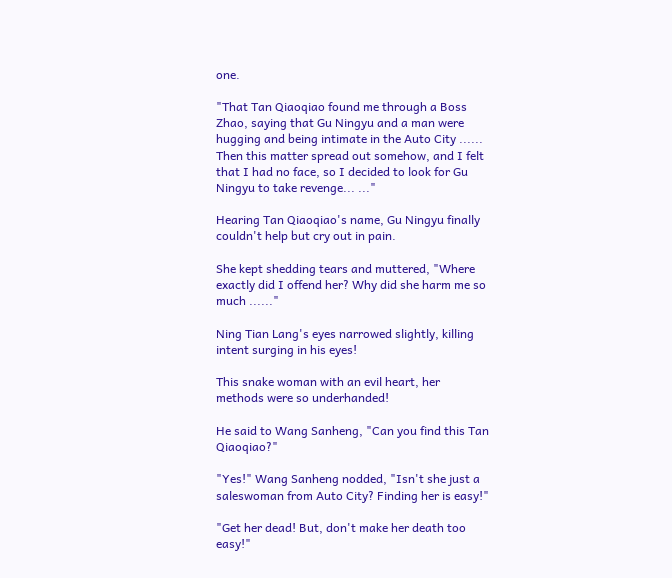one.

"That Tan Qiaoqiao found me through a Boss Zhao, saying that Gu Ningyu and a man were hugging and being intimate in the Auto City ...... Then this matter spread out somehow, and I felt that I had no face, so I decided to look for Gu Ningyu to take revenge... ..."

Hearing Tan Qiaoqiao's name, Gu Ningyu finally couldn't help but cry out in pain.

She kept shedding tears and muttered, "Where exactly did I offend her? Why did she harm me so much ......"

Ning Tian Lang's eyes narrowed slightly, killing intent surging in his eyes!

This snake woman with an evil heart, her methods were so underhanded!

He said to Wang Sanheng, "Can you find this Tan Qiaoqiao?"

"Yes!" Wang Sanheng nodded, "Isn't she just a saleswoman from Auto City? Finding her is easy!"

"Get her dead! But, don't make her death too easy!"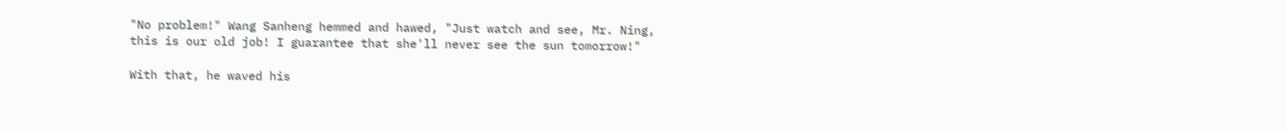"No problem!" Wang Sanheng hemmed and hawed, "Just watch and see, Mr. Ning, this is our old job! I guarantee that she'll never see the sun tomorrow!"

With that, he waved his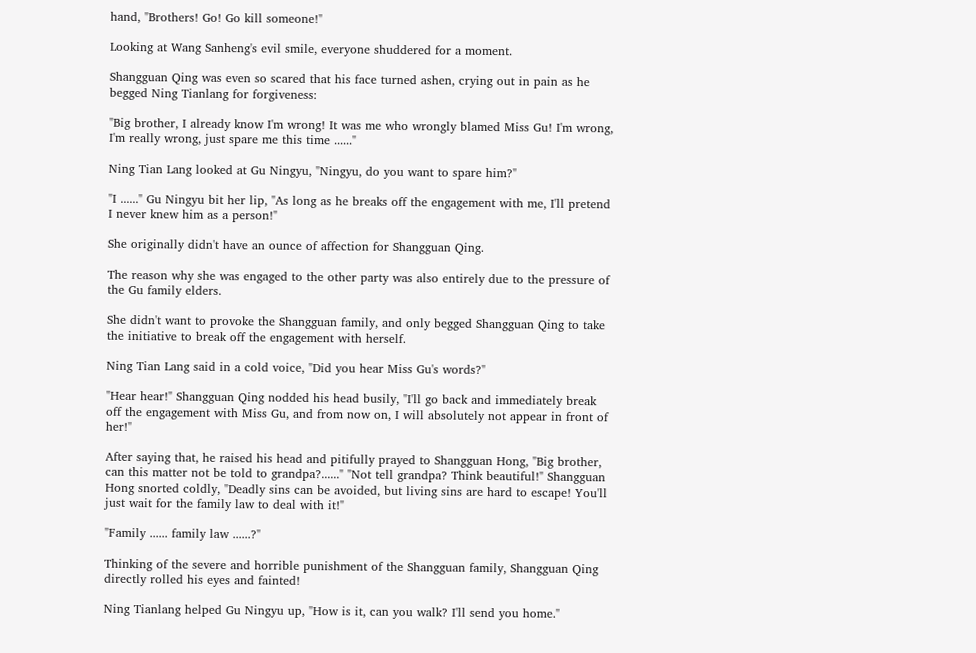hand, "Brothers! Go! Go kill someone!"

Looking at Wang Sanheng's evil smile, everyone shuddered for a moment.

Shangguan Qing was even so scared that his face turned ashen, crying out in pain as he begged Ning Tianlang for forgiveness:

"Big brother, I already know I'm wrong! It was me who wrongly blamed Miss Gu! I'm wrong, I'm really wrong, just spare me this time ......"

Ning Tian Lang looked at Gu Ningyu, "Ningyu, do you want to spare him?"

"I ......" Gu Ningyu bit her lip, "As long as he breaks off the engagement with me, I'll pretend I never knew him as a person!"

She originally didn't have an ounce of affection for Shangguan Qing.

The reason why she was engaged to the other party was also entirely due to the pressure of the Gu family elders.

She didn't want to provoke the Shangguan family, and only begged Shangguan Qing to take the initiative to break off the engagement with herself.

Ning Tian Lang said in a cold voice, "Did you hear Miss Gu's words?"

"Hear hear!" Shangguan Qing nodded his head busily, "I'll go back and immediately break off the engagement with Miss Gu, and from now on, I will absolutely not appear in front of her!"

After saying that, he raised his head and pitifully prayed to Shangguan Hong, "Big brother, can this matter not be told to grandpa?......" "Not tell grandpa? Think beautiful!" Shangguan Hong snorted coldly, "Deadly sins can be avoided, but living sins are hard to escape! You'll just wait for the family law to deal with it!"

"Family ...... family law ......?"

Thinking of the severe and horrible punishment of the Shangguan family, Shangguan Qing directly rolled his eyes and fainted!

Ning Tianlang helped Gu Ningyu up, "How is it, can you walk? I'll send you home."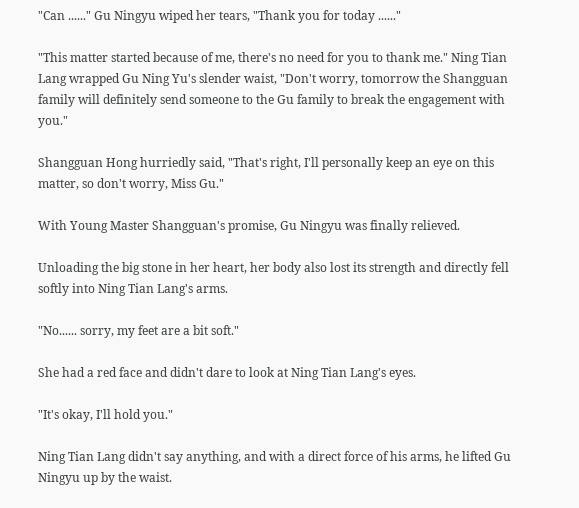"Can ......" Gu Ningyu wiped her tears, "Thank you for today ......"

"This matter started because of me, there's no need for you to thank me." Ning Tian Lang wrapped Gu Ning Yu's slender waist, "Don't worry, tomorrow the Shangguan family will definitely send someone to the Gu family to break the engagement with you."

Shangguan Hong hurriedly said, "That's right, I'll personally keep an eye on this matter, so don't worry, Miss Gu."

With Young Master Shangguan's promise, Gu Ningyu was finally relieved.

Unloading the big stone in her heart, her body also lost its strength and directly fell softly into Ning Tian Lang's arms.

"No...... sorry, my feet are a bit soft."

She had a red face and didn't dare to look at Ning Tian Lang's eyes.

"It's okay, I'll hold you."

Ning Tian Lang didn't say anything, and with a direct force of his arms, he lifted Gu Ningyu up by the waist.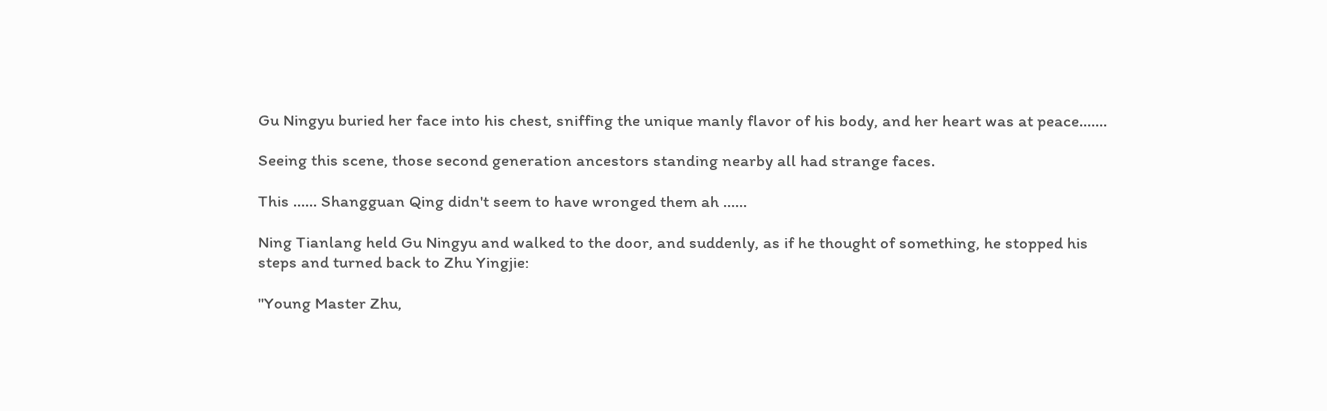Gu Ningyu buried her face into his chest, sniffing the unique manly flavor of his body, and her heart was at peace.......

Seeing this scene, those second generation ancestors standing nearby all had strange faces.

This ...... Shangguan Qing didn't seem to have wronged them ah ......

Ning Tianlang held Gu Ningyu and walked to the door, and suddenly, as if he thought of something, he stopped his steps and turned back to Zhu Yingjie:

"Young Master Zhu,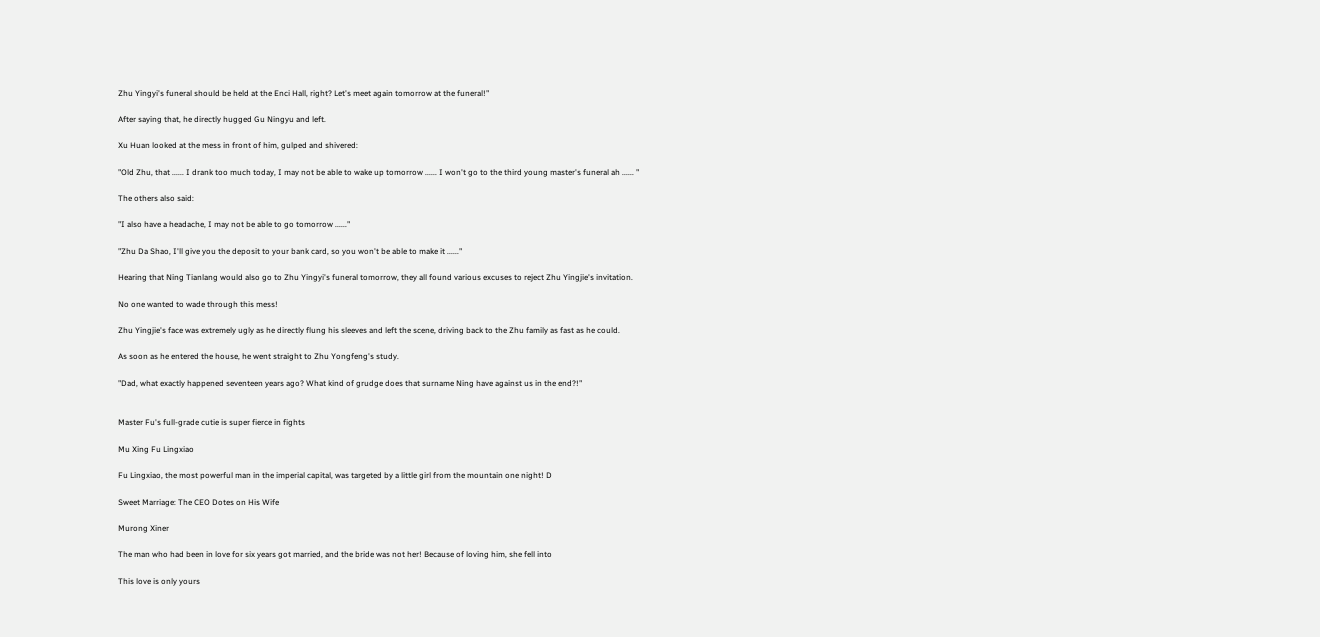Zhu Yingyi's funeral should be held at the Enci Hall, right? Let's meet again tomorrow at the funeral!"

After saying that, he directly hugged Gu Ningyu and left.

Xu Huan looked at the mess in front of him, gulped and shivered:

"Old Zhu, that ...... I drank too much today, I may not be able to wake up tomorrow ...... I won't go to the third young master's funeral ah ...... "

The others also said:

"I also have a headache, I may not be able to go tomorrow ......"

"Zhu Da Shao, I'll give you the deposit to your bank card, so you won't be able to make it ......"

Hearing that Ning Tianlang would also go to Zhu Yingyi's funeral tomorrow, they all found various excuses to reject Zhu Yingjie's invitation.

No one wanted to wade through this mess!

Zhu Yingjie's face was extremely ugly as he directly flung his sleeves and left the scene, driving back to the Zhu family as fast as he could.

As soon as he entered the house, he went straight to Zhu Yongfeng's study.

"Dad, what exactly happened seventeen years ago? What kind of grudge does that surname Ning have against us in the end?!"


Master Fu's full-grade cutie is super fierce in fights

Mu Xing Fu Lingxiao

Fu Lingxiao, the most powerful man in the imperial capital, was targeted by a little girl from the mountain one night! D

Sweet Marriage: The CEO Dotes on His Wife

Murong Xiner

The man who had been in love for six years got married, and the bride was not her! Because of loving him, she fell into

This love is only yours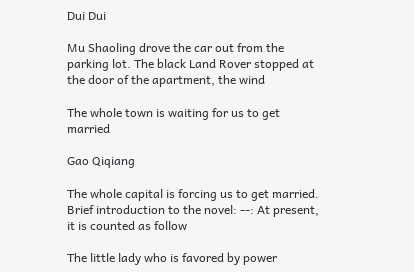Dui Dui

Mu Shaoling drove the car out from the parking lot. The black Land Rover stopped at the door of the apartment, the wind

The whole town is waiting for us to get married

Gao Qiqiang

The whole capital is forcing us to get married. Brief introduction to the novel: --: At present, it is counted as follow

The little lady who is favored by power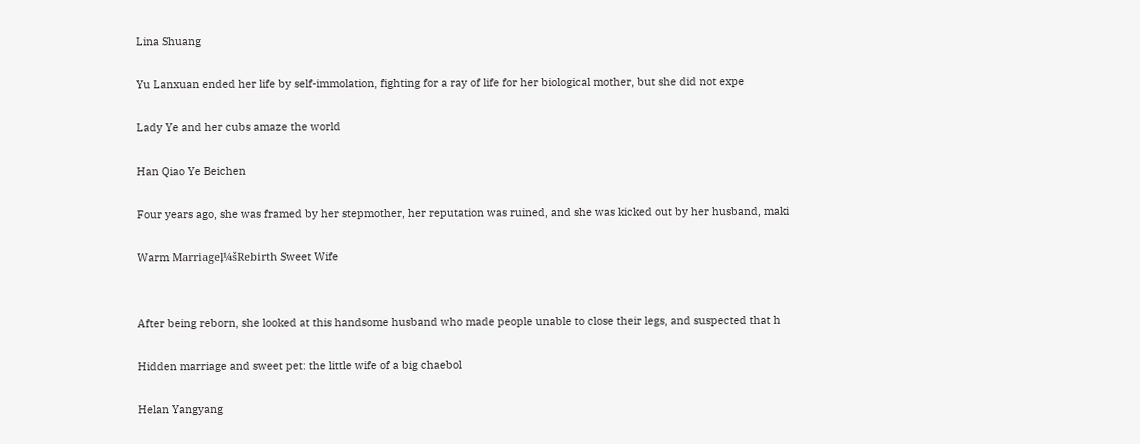Lina Shuang

Yu Lanxuan ended her life by self-immolation, fighting for a ray of life for her biological mother, but she did not expe

Lady Ye and her cubs amaze the world

Han Qiao Ye Beichen

Four years ago, she was framed by her stepmother, her reputation was ruined, and she was kicked out by her husband, maki

Warm Marriageļ¼šRebirth Sweet Wife


After being reborn, she looked at this handsome husband who made people unable to close their legs, and suspected that h

Hidden marriage and sweet pet: the little wife of a big chaebol

Helan Yangyang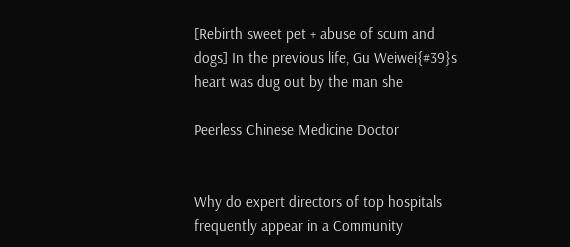[Rebirth sweet pet + abuse of scum and dogs] In the previous life, Gu Weiwei{#39}s heart was dug out by the man she

Peerless Chinese Medicine Doctor


Why do expert directors of top hospitals frequently appear in a Community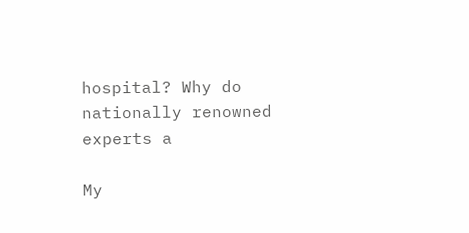hospital? Why do nationally renowned experts a

My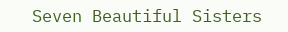Seven Beautiful Sisters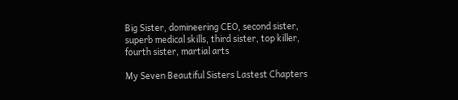Big Sister, domineering CEO, second sister, superb medical skills, third sister, top killer, fourth sister, martial arts

My Seven Beautiful Sisters Lastest Chapters